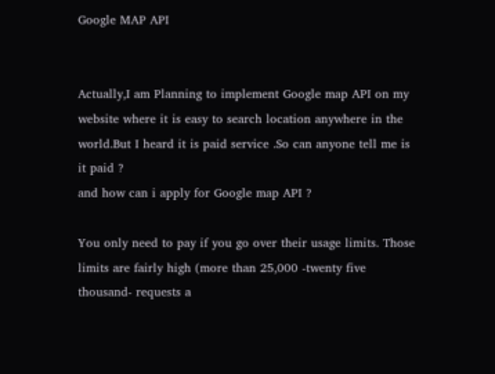Google MAP API


Actually,I am Planning to implement Google map API on my website where it is easy to search location anywhere in the world.But I heard it is paid service .So can anyone tell me is it paid ?
and how can i apply for Google map API ?

You only need to pay if you go over their usage limits. Those limits are fairly high (more than 25,000 -twenty five thousand- requests a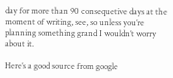day for more than 90 consequetive days at the moment of writing, see, so unless you’re planning something grand I wouldn’t worry about it.

Here’s a good source from google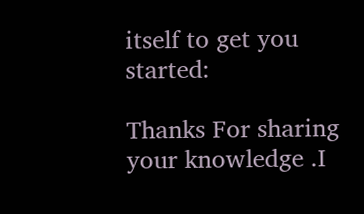itself to get you started:

Thanks For sharing your knowledge .I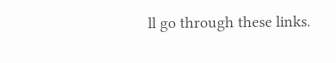ll go through these links.